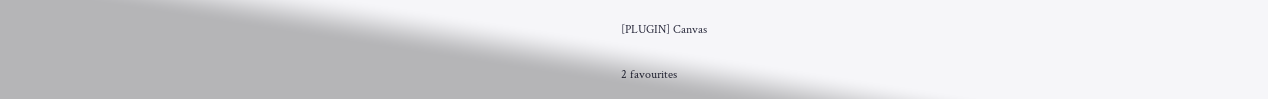[PLUGIN] Canvas

2 favourites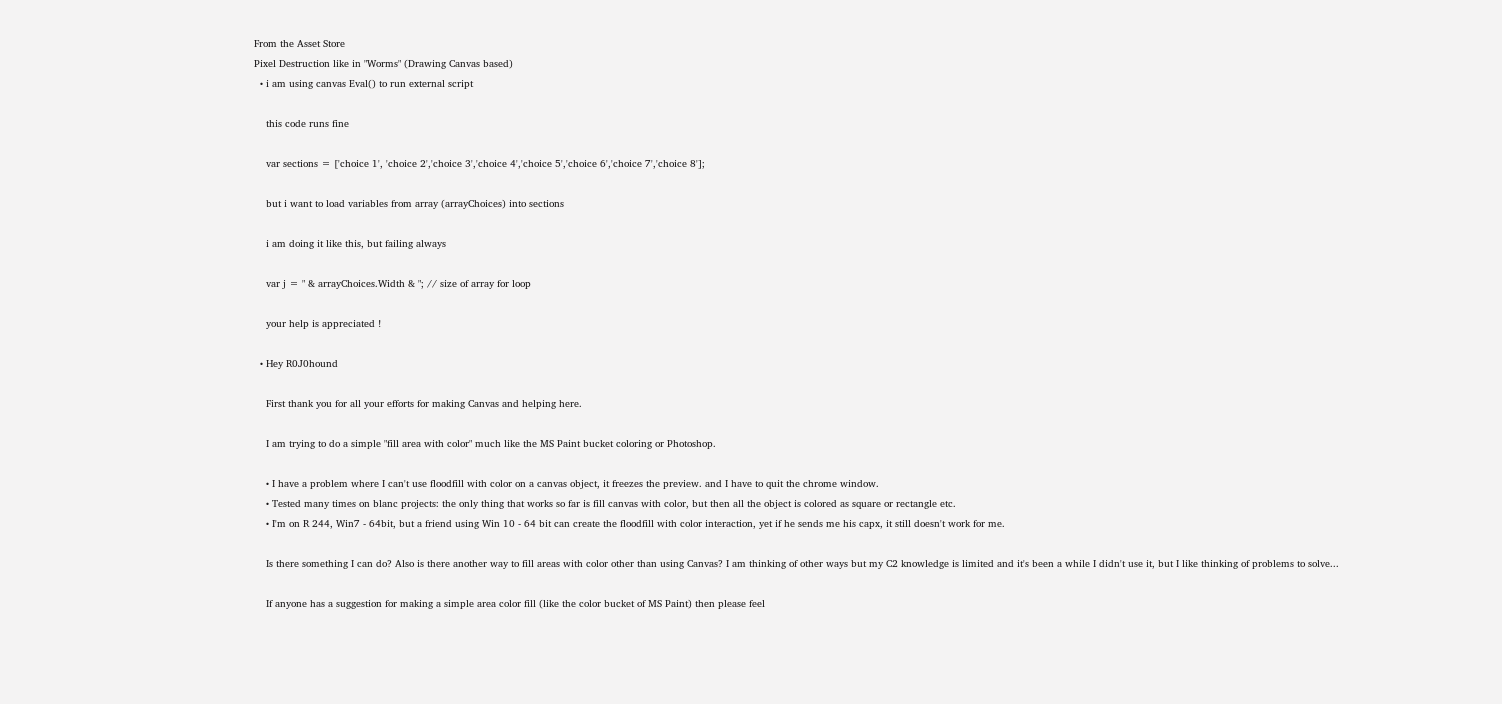From the Asset Store
Pixel Destruction like in "Worms" (Drawing Canvas based)
  • i am using canvas Eval() to run external script

    this code runs fine

    var sections = ['choice 1', 'choice 2','choice 3','choice 4','choice 5','choice 6','choice 7','choice 8'];

    but i want to load variables from array (arrayChoices) into sections

    i am doing it like this, but failing always

    var j = " & arrayChoices.Width & "; // size of array for loop

    your help is appreciated !

  • Hey R0J0hound

    First thank you for all your efforts for making Canvas and helping here.

    I am trying to do a simple "fill area with color" much like the MS Paint bucket coloring or Photoshop.

    • I have a problem where I can't use floodfill with color on a canvas object, it freezes the preview. and I have to quit the chrome window.
    • Tested many times on blanc projects: the only thing that works so far is fill canvas with color, but then all the object is colored as square or rectangle etc.
    • I'm on R 244, Win7 - 64bit, but a friend using Win 10 - 64 bit can create the floodfill with color interaction, yet if he sends me his capx, it still doesn't work for me.

    Is there something I can do? Also is there another way to fill areas with color other than using Canvas? I am thinking of other ways but my C2 knowledge is limited and it's been a while I didn't use it, but I like thinking of problems to solve...

    If anyone has a suggestion for making a simple area color fill (like the color bucket of MS Paint) then please feel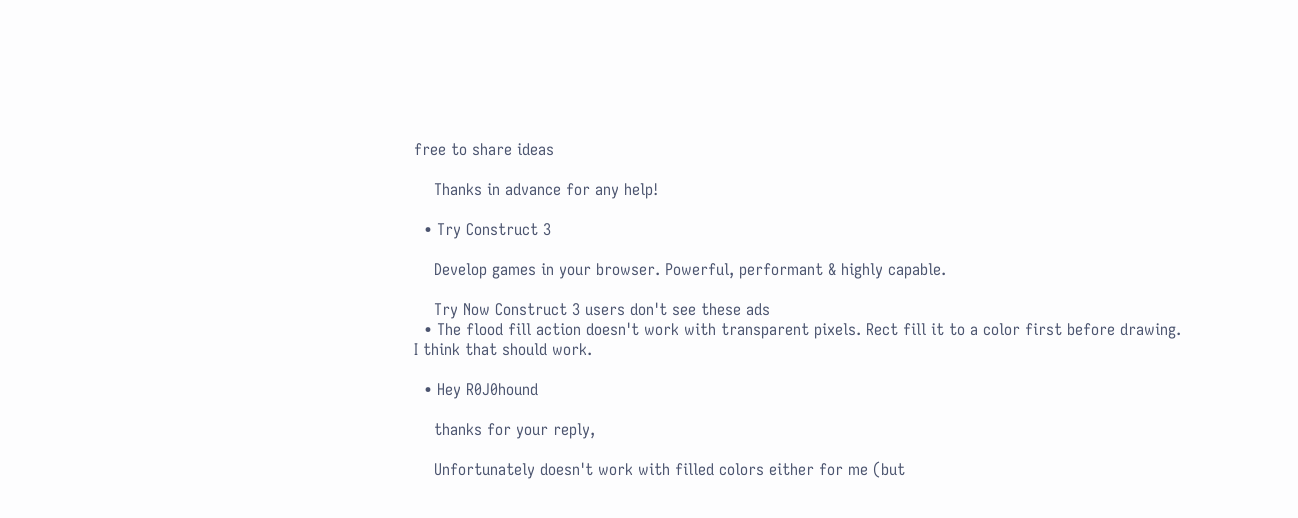free to share ideas

    Thanks in advance for any help!

  • Try Construct 3

    Develop games in your browser. Powerful, performant & highly capable.

    Try Now Construct 3 users don't see these ads
  • The flood fill action doesn't work with transparent pixels. Rect fill it to a color first before drawing. I think that should work.

  • Hey R0J0hound

    thanks for your reply,

    Unfortunately doesn't work with filled colors either for me (but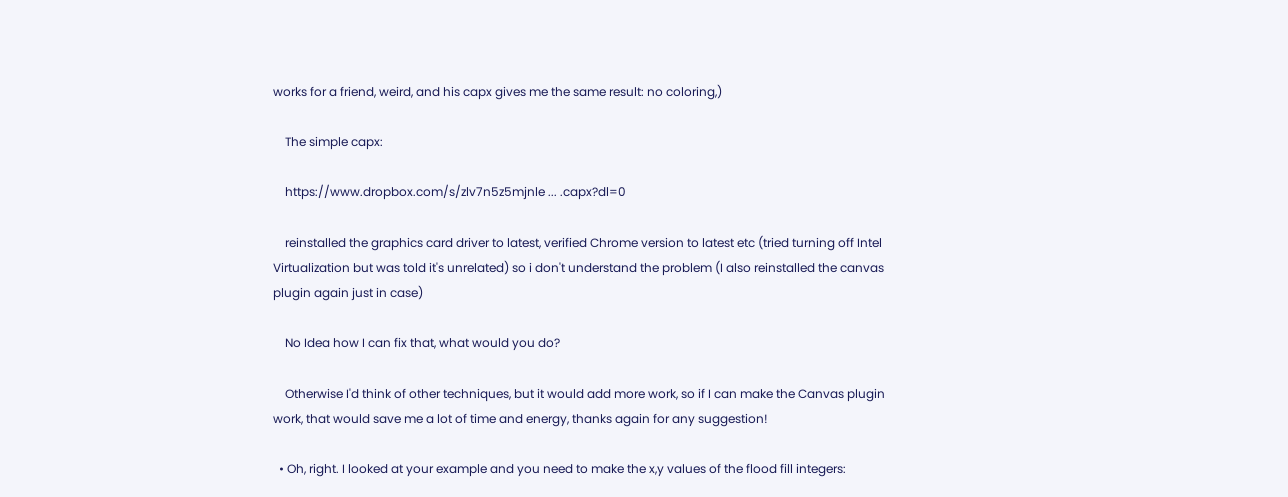works for a friend, weird, and his capx gives me the same result: no coloring,)

    The simple capx:

    https://www.dropbox.com/s/zlv7n5z5mjnle ... .capx?dl=0

    reinstalled the graphics card driver to latest, verified Chrome version to latest etc (tried turning off Intel Virtualization but was told it's unrelated) so i don't understand the problem (I also reinstalled the canvas plugin again just in case)

    No Idea how I can fix that, what would you do?

    Otherwise I'd think of other techniques, but it would add more work, so if I can make the Canvas plugin work, that would save me a lot of time and energy, thanks again for any suggestion!

  • Oh, right. I looked at your example and you need to make the x,y values of the flood fill integers: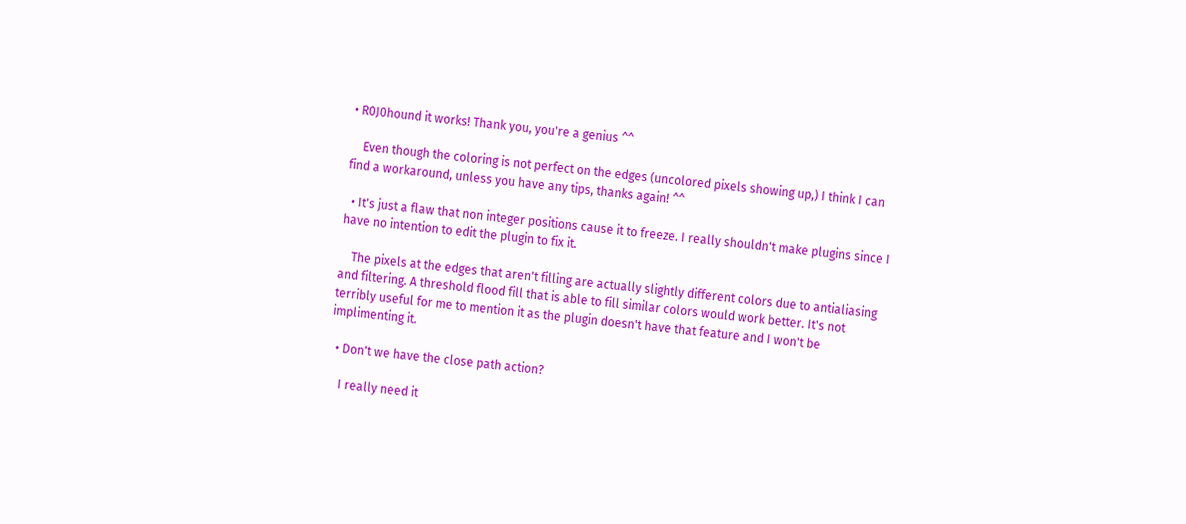• R0J0hound it works! Thank you, you're a genius ^^

    Even though the coloring is not perfect on the edges (uncolored pixels showing up,) I think I can find a workaround, unless you have any tips, thanks again! ^^

  • It's just a flaw that non integer positions cause it to freeze. I really shouldn't make plugins since I have no intention to edit the plugin to fix it.

    The pixels at the edges that aren't filling are actually slightly different colors due to antialiasing and filtering. A threshold flood fill that is able to fill similar colors would work better. It's not terribly useful for me to mention it as the plugin doesn't have that feature and I won't be implimenting it.

  • Don't we have the close path action?

    I really need it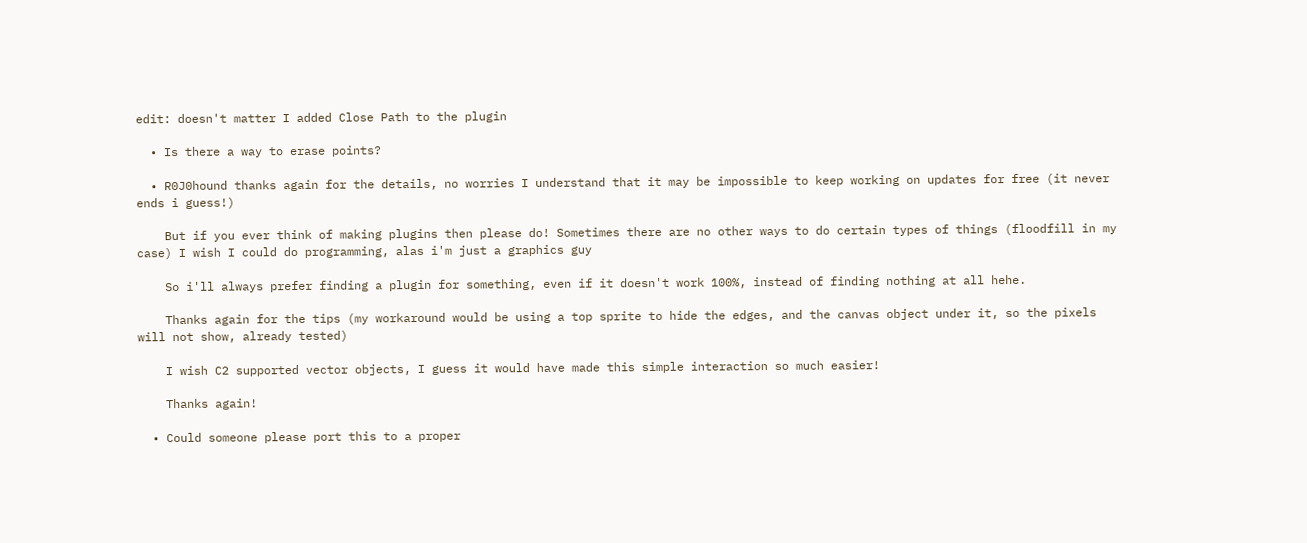edit: doesn't matter I added Close Path to the plugin

  • Is there a way to erase points?

  • R0J0hound thanks again for the details, no worries I understand that it may be impossible to keep working on updates for free (it never ends i guess!)

    But if you ever think of making plugins then please do! Sometimes there are no other ways to do certain types of things (floodfill in my case) I wish I could do programming, alas i'm just a graphics guy

    So i'll always prefer finding a plugin for something, even if it doesn't work 100%, instead of finding nothing at all hehe.

    Thanks again for the tips (my workaround would be using a top sprite to hide the edges, and the canvas object under it, so the pixels will not show, already tested)

    I wish C2 supported vector objects, I guess it would have made this simple interaction so much easier!

    Thanks again!

  • Could someone please port this to a proper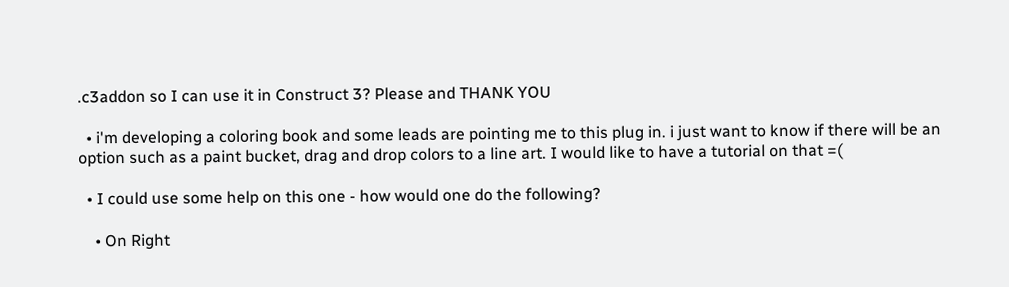.c3addon so I can use it in Construct 3? Please and THANK YOU

  • i'm developing a coloring book and some leads are pointing me to this plug in. i just want to know if there will be an option such as a paint bucket, drag and drop colors to a line art. I would like to have a tutorial on that =(

  • I could use some help on this one - how would one do the following?

    • On Right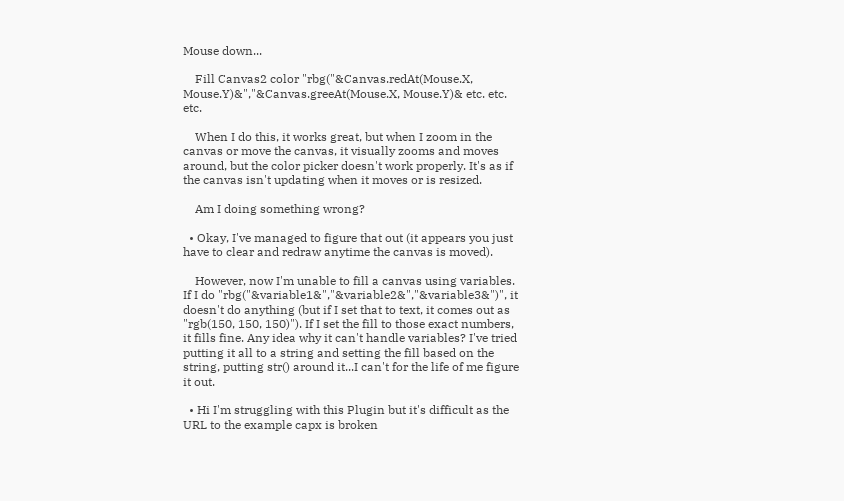Mouse down...

    Fill Canvas2 color "rbg("&Canvas.redAt(Mouse.X, Mouse.Y)&","&Canvas.greeAt(Mouse.X, Mouse.Y)& etc. etc. etc.

    When I do this, it works great, but when I zoom in the canvas or move the canvas, it visually zooms and moves around, but the color picker doesn't work properly. It's as if the canvas isn't updating when it moves or is resized.

    Am I doing something wrong?

  • Okay, I've managed to figure that out (it appears you just have to clear and redraw anytime the canvas is moved).

    However, now I'm unable to fill a canvas using variables. If I do "rbg("&variable1&","&variable2&","&variable3&")", it doesn't do anything (but if I set that to text, it comes out as "rgb(150, 150, 150)"). If I set the fill to those exact numbers, it fills fine. Any idea why it can't handle variables? I've tried putting it all to a string and setting the fill based on the string, putting str() around it...I can't for the life of me figure it out.

  • Hi I'm struggling with this Plugin but it's difficult as the URL to the example capx is broken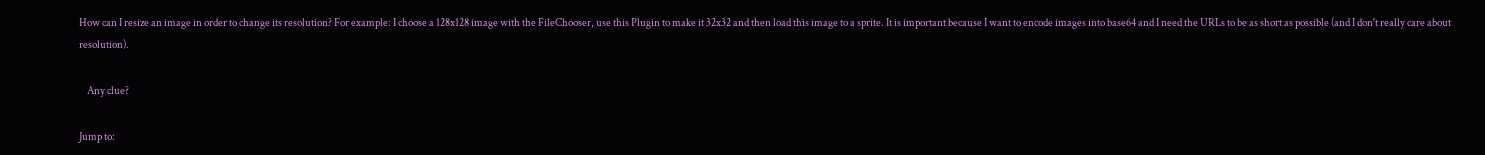How can I resize an image in order to change its resolution? For example: I choose a 128x128 image with the FileChooser, use this Plugin to make it 32x32 and then load this image to a sprite. It is important because I want to encode images into base64 and I need the URLs to be as short as possible (and I don't really care about resolution).

    Any clue?

Jump to: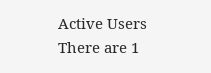Active Users
There are 1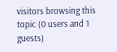visitors browsing this topic (0 users and 1 guests)